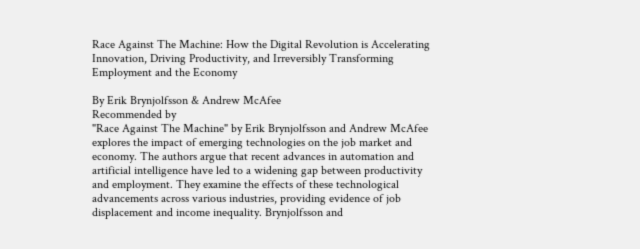Race Against The Machine: How the Digital Revolution is Accelerating Innovation, Driving Productivity, and Irreversibly Transforming Employment and the Economy

By Erik Brynjolfsson & Andrew McAfee
Recommended by
"Race Against The Machine" by Erik Brynjolfsson and Andrew McAfee explores the impact of emerging technologies on the job market and economy. The authors argue that recent advances in automation and artificial intelligence have led to a widening gap between productivity and employment. They examine the effects of these technological advancements across various industries, providing evidence of job displacement and income inequality. Brynjolfsson and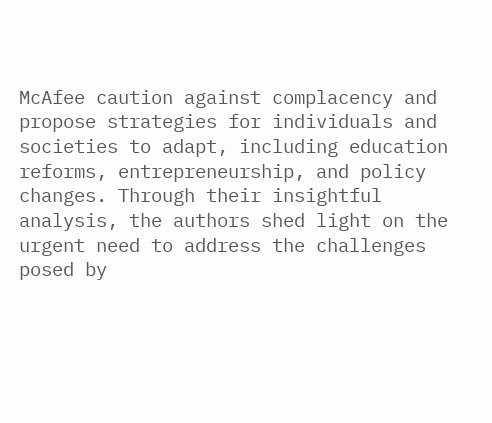McAfee caution against complacency and propose strategies for individuals and societies to adapt, including education reforms, entrepreneurship, and policy changes. Through their insightful analysis, the authors shed light on the urgent need to address the challenges posed by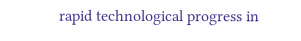rapid technological progress in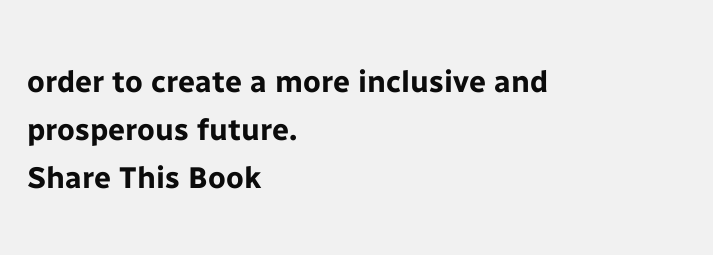order to create a more inclusive and prosperous future.
Share This Book